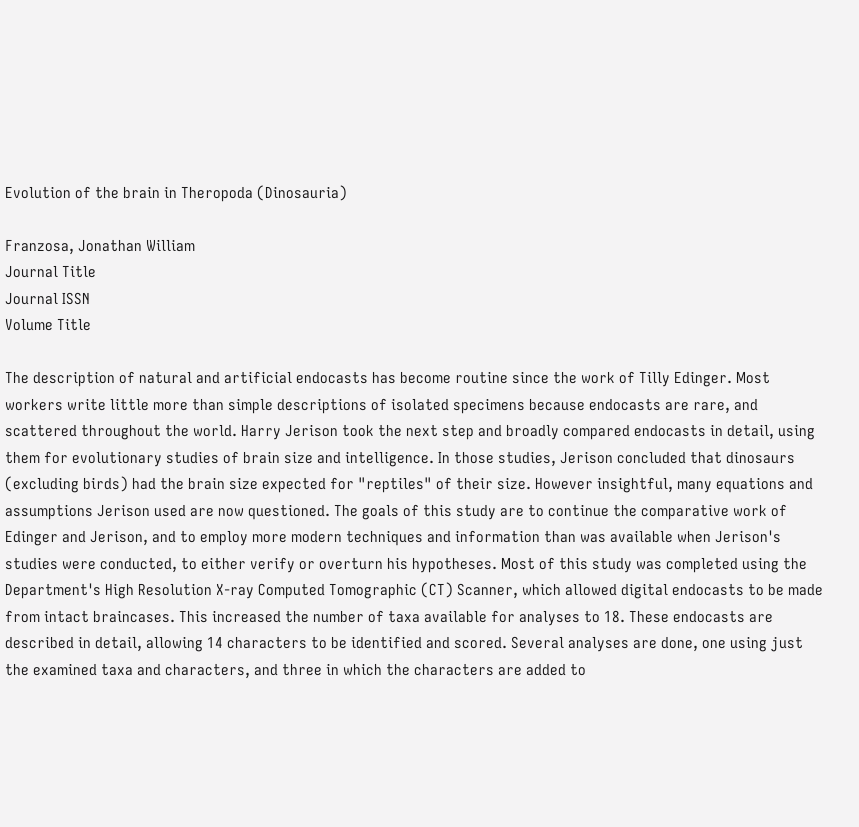Evolution of the brain in Theropoda (Dinosauria)

Franzosa, Jonathan William
Journal Title
Journal ISSN
Volume Title

The description of natural and artificial endocasts has become routine since the work of Tilly Edinger. Most workers write little more than simple descriptions of isolated specimens because endocasts are rare, and scattered throughout the world. Harry Jerison took the next step and broadly compared endocasts in detail, using them for evolutionary studies of brain size and intelligence. In those studies, Jerison concluded that dinosaurs (excluding birds) had the brain size expected for "reptiles" of their size. However insightful, many equations and assumptions Jerison used are now questioned. The goals of this study are to continue the comparative work of Edinger and Jerison, and to employ more modern techniques and information than was available when Jerison's studies were conducted, to either verify or overturn his hypotheses. Most of this study was completed using the Department's High Resolution X-ray Computed Tomographic (CT) Scanner, which allowed digital endocasts to be made from intact braincases. This increased the number of taxa available for analyses to 18. These endocasts are described in detail, allowing 14 characters to be identified and scored. Several analyses are done, one using just the examined taxa and characters, and three in which the characters are added to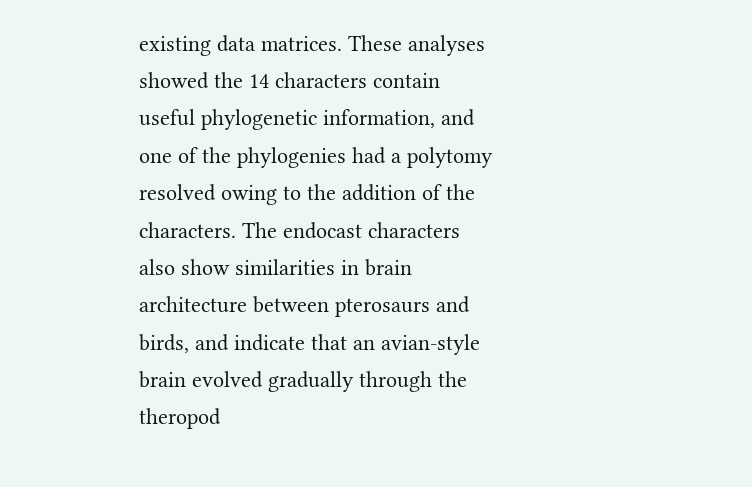existing data matrices. These analyses showed the 14 characters contain useful phylogenetic information, and one of the phylogenies had a polytomy resolved owing to the addition of the characters. The endocast characters also show similarities in brain architecture between pterosaurs and birds, and indicate that an avian-style brain evolved gradually through the theropod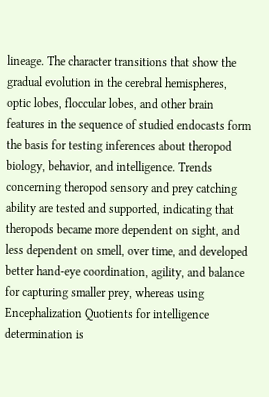lineage. The character transitions that show the gradual evolution in the cerebral hemispheres, optic lobes, floccular lobes, and other brain features in the sequence of studied endocasts form the basis for testing inferences about theropod biology, behavior, and intelligence. Trends concerning theropod sensory and prey catching ability are tested and supported, indicating that theropods became more dependent on sight, and less dependent on smell, over time, and developed better hand-eye coordination, agility, and balance for capturing smaller prey, whereas using Encephalization Quotients for intelligence determination is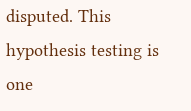disputed. This hypothesis testing is one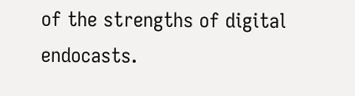of the strengths of digital endocasts.